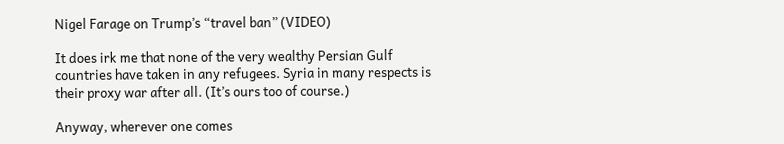Nigel Farage on Trump’s “travel ban” (VIDEO)

It does irk me that none of the very wealthy Persian Gulf countries have taken in any refugees. Syria in many respects is their proxy war after all. (It’s ours too of course.)

Anyway, wherever one comes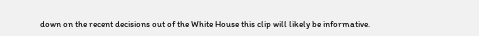down on the recent decisions out of the White House this clip will likely be informative.